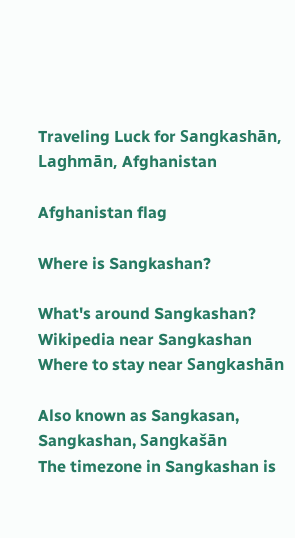Traveling Luck for Sangkashān, Laghmān, Afghanistan

Afghanistan flag

Where is Sangkashan?

What's around Sangkashan?
Wikipedia near Sangkashan
Where to stay near Sangkashān

Also known as Sangkasan, Sangkashan, Sangkašān
The timezone in Sangkashan is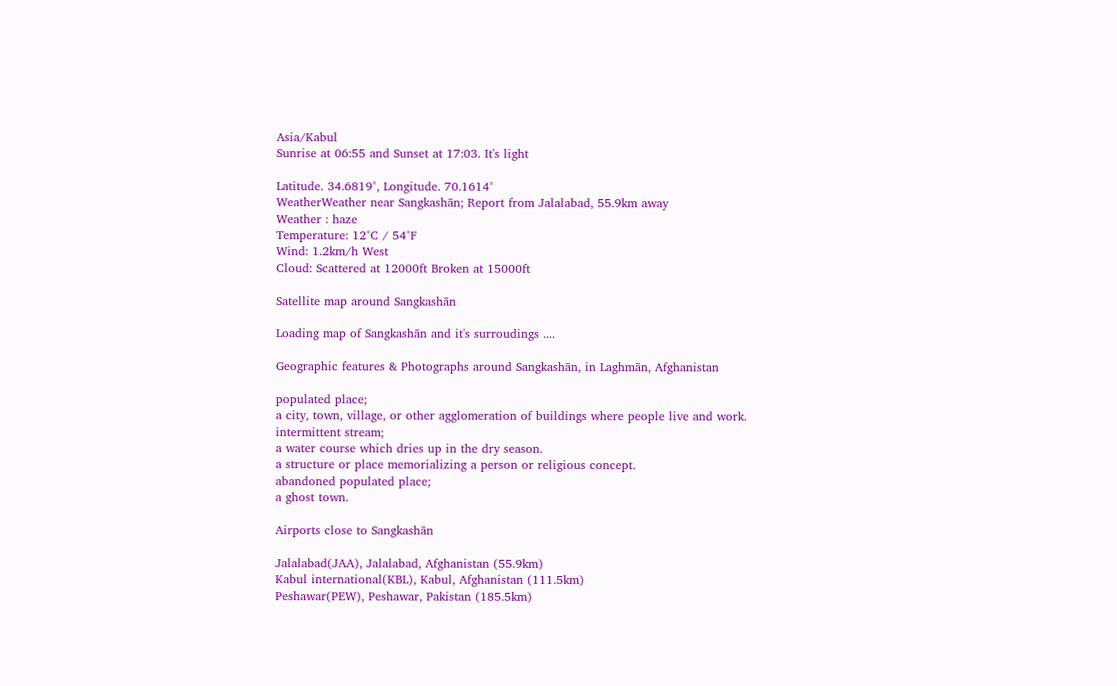Asia/Kabul
Sunrise at 06:55 and Sunset at 17:03. It's light

Latitude. 34.6819°, Longitude. 70.1614°
WeatherWeather near Sangkashān; Report from Jalalabad, 55.9km away
Weather : haze
Temperature: 12°C / 54°F
Wind: 1.2km/h West
Cloud: Scattered at 12000ft Broken at 15000ft

Satellite map around Sangkashān

Loading map of Sangkashān and it's surroudings ....

Geographic features & Photographs around Sangkashān, in Laghmān, Afghanistan

populated place;
a city, town, village, or other agglomeration of buildings where people live and work.
intermittent stream;
a water course which dries up in the dry season.
a structure or place memorializing a person or religious concept.
abandoned populated place;
a ghost town.

Airports close to Sangkashān

Jalalabad(JAA), Jalalabad, Afghanistan (55.9km)
Kabul international(KBL), Kabul, Afghanistan (111.5km)
Peshawar(PEW), Peshawar, Pakistan (185.5km)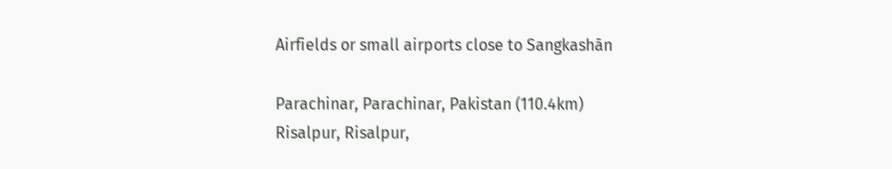Airfields or small airports close to Sangkashān

Parachinar, Parachinar, Pakistan (110.4km)
Risalpur, Risalpur,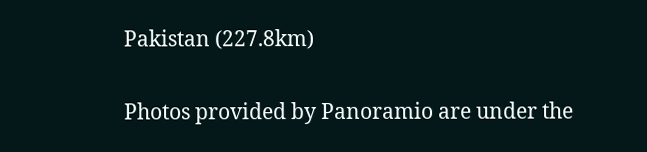Pakistan (227.8km)

Photos provided by Panoramio are under the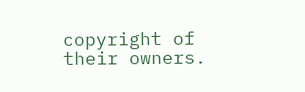copyright of their owners.